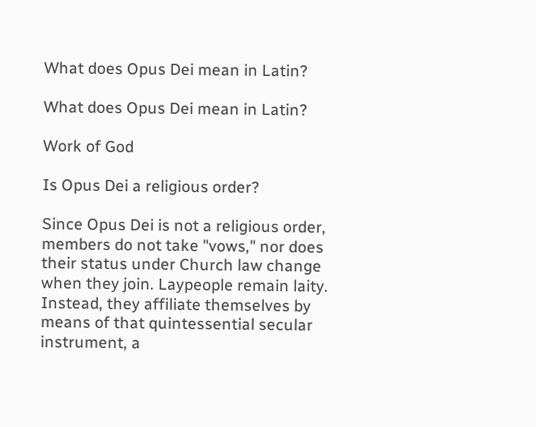What does Opus Dei mean in Latin?

What does Opus Dei mean in Latin?

Work of God

Is Opus Dei a religious order?

Since Opus Dei is not a religious order, members do not take "vows," nor does their status under Church law change when they join. Laypeople remain laity. Instead, they affiliate themselves by means of that quintessential secular instrument, a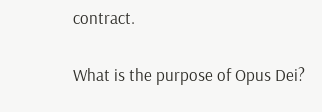contract.

What is the purpose of Opus Dei?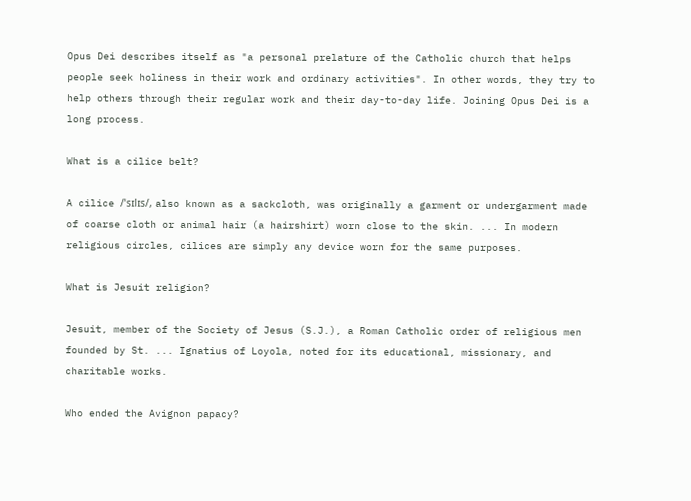Opus Dei describes itself as "a personal prelature of the Catholic church that helps people seek holiness in their work and ordinary activities". In other words, they try to help others through their regular work and their day-to-day life. Joining Opus Dei is a long process.

What is a cilice belt?

A cilice /ˈsɪlɪs/, also known as a sackcloth, was originally a garment or undergarment made of coarse cloth or animal hair (a hairshirt) worn close to the skin. ... In modern religious circles, cilices are simply any device worn for the same purposes.

What is Jesuit religion?

Jesuit, member of the Society of Jesus (S.J.), a Roman Catholic order of religious men founded by St. ... Ignatius of Loyola, noted for its educational, missionary, and charitable works.

Who ended the Avignon papacy?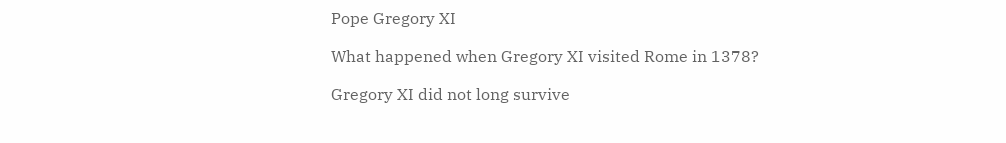Pope Gregory XI

What happened when Gregory XI visited Rome in 1378?

Gregory XI did not long survive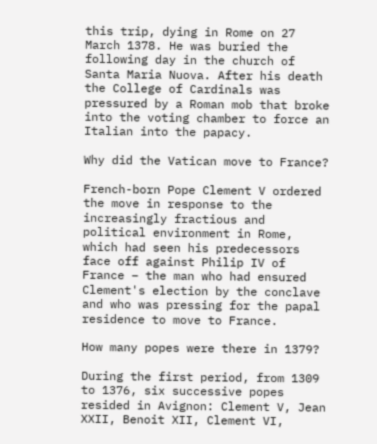this trip, dying in Rome on 27 March 1378. He was buried the following day in the church of Santa Maria Nuova. After his death the College of Cardinals was pressured by a Roman mob that broke into the voting chamber to force an Italian into the papacy.

Why did the Vatican move to France?

French-born Pope Clement V ordered the move in response to the increasingly fractious and political environment in Rome, which had seen his predecessors face off against Philip IV of France – the man who had ensured Clement's election by the conclave and who was pressing for the papal residence to move to France.

How many popes were there in 1379?

During the first period, from 1309 to 1376, six successive popes resided in Avignon: Clement V, Jean XXII, Benoit XII, Clement VI,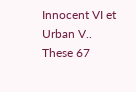Innocent VI et Urban V.. These 67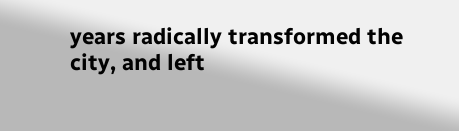years radically transformed the city, and left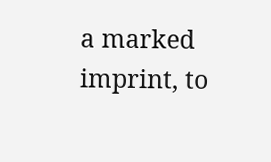a marked imprint, to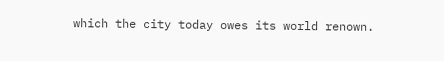which the city today owes its world renown.